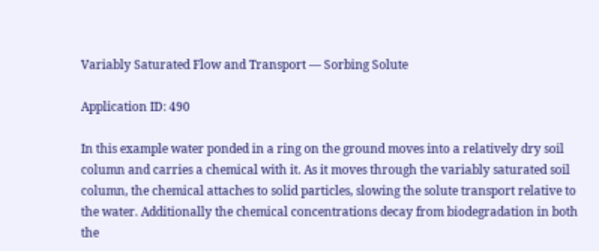Variably Saturated Flow and Transport — Sorbing Solute

Application ID: 490

In this example water ponded in a ring on the ground moves into a relatively dry soil column and carries a chemical with it. As it moves through the variably saturated soil column, the chemical attaches to solid particles, slowing the solute transport relative to the water. Additionally the chemical concentrations decay from biodegradation in both the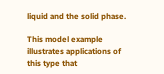liquid and the solid phase.

This model example illustrates applications of this type that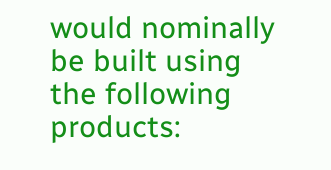would nominally be built using the following products: